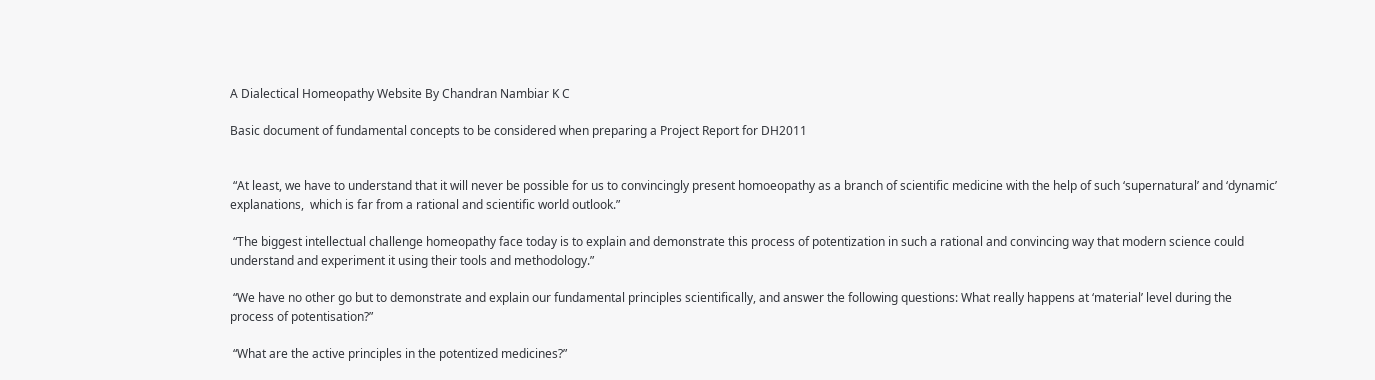A Dialectical Homeopathy Website By Chandran Nambiar K C

Basic document of fundamental concepts to be considered when preparing a Project Report for DH2011


 “At least, we have to understand that it will never be possible for us to convincingly present homoeopathy as a branch of scientific medicine with the help of such ‘supernatural’ and ‘dynamic’ explanations,  which is far from a rational and scientific world outlook.”

 “The biggest intellectual challenge homeopathy face today is to explain and demonstrate this process of potentization in such a rational and convincing way that modern science could understand and experiment it using their tools and methodology.”

 “We have no other go but to demonstrate and explain our fundamental principles scientifically, and answer the following questions: What really happens at ‘material’ level during the process of potentisation?”

 “What are the active principles in the potentized medicines?”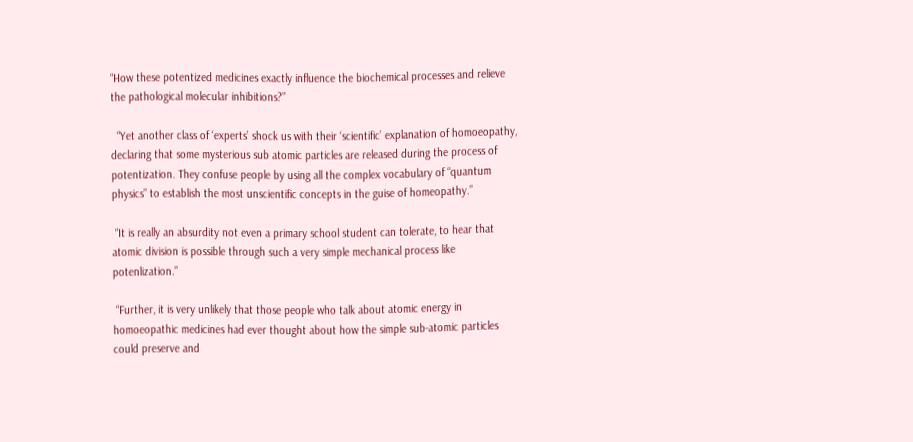“How these potentized medicines exactly influence the biochemical processes and relieve the pathological molecular inhibitions?”

  “Yet another class of ‘experts’ shock us with their ‘scientific’ explanation of homoeopathy, declaring that some mysterious sub atomic particles are released during the process of potentization. They confuse people by using all the complex vocabulary of “quantum physics” to establish the most unscientific concepts in the guise of homeopathy.”

 “It is really an absurdity not even a primary school student can tolerate, to hear that atomic division is possible through such a very simple mechanical process like potenlization.”

 “Further, it is very unlikely that those people who talk about atomic energy in homoeopathic medicines had ever thought about how the simple sub-atomic particles could preserve and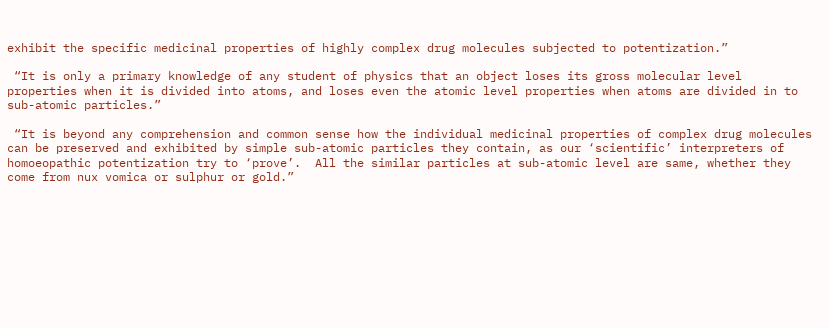exhibit the specific medicinal properties of highly complex drug molecules subjected to potentization.”

 “It is only a primary knowledge of any student of physics that an object loses its gross molecular level properties when it is divided into atoms, and loses even the atomic level properties when atoms are divided in to sub-atomic particles.”

 “It is beyond any comprehension and common sense how the individual medicinal properties of complex drug molecules can be preserved and exhibited by simple sub-atomic particles they contain, as our ‘scientific’ interpreters of homoeopathic potentization try to ‘prove’.  All the similar particles at sub-atomic level are same, whether they come from nux vomica or sulphur or gold.”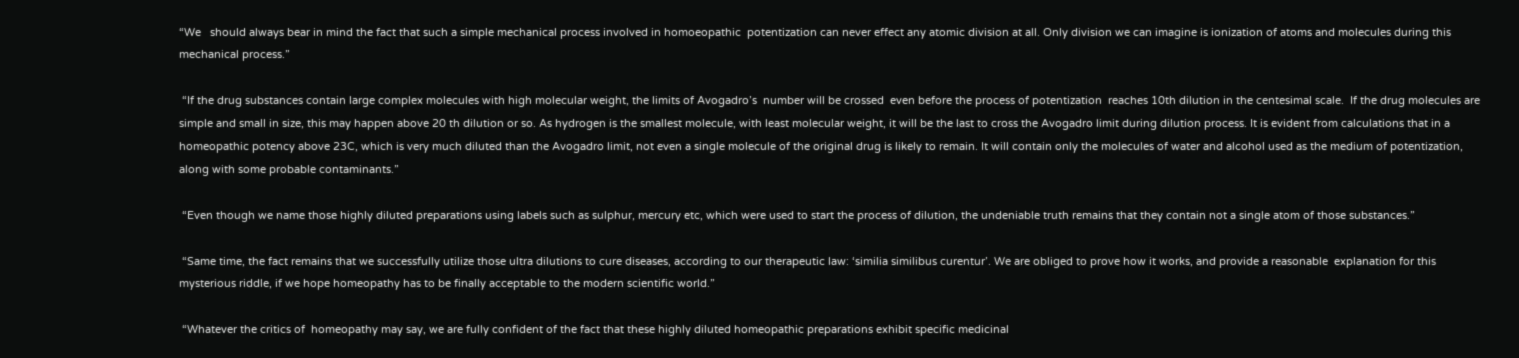“We   should always bear in mind the fact that such a simple mechanical process involved in homoeopathic  potentization can never effect any atomic division at all. Only division we can imagine is ionization of atoms and molecules during this mechanical process.”

 “If the drug substances contain large complex molecules with high molecular weight, the limits of Avogadro’s  number will be crossed  even before the process of potentization  reaches 10th dilution in the centesimal scale.  If the drug molecules are simple and small in size, this may happen above 20 th dilution or so. As hydrogen is the smallest molecule, with least molecular weight, it will be the last to cross the Avogadro limit during dilution process. It is evident from calculations that in a homeopathic potency above 23C, which is very much diluted than the Avogadro limit, not even a single molecule of the original drug is likely to remain. It will contain only the molecules of water and alcohol used as the medium of potentization, along with some probable contaminants.”

 “Even though we name those highly diluted preparations using labels such as sulphur, mercury etc, which were used to start the process of dilution, the undeniable truth remains that they contain not a single atom of those substances.”

 “Same time, the fact remains that we successfully utilize those ultra dilutions to cure diseases, according to our therapeutic law: ‘similia similibus curentur’. We are obliged to prove how it works, and provide a reasonable  explanation for this mysterious riddle, if we hope homeopathy has to be finally acceptable to the modern scientific world.”

 “Whatever the critics of  homeopathy may say, we are fully confident of the fact that these highly diluted homeopathic preparations exhibit specific medicinal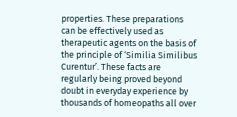properties. These preparations can be effectively used as therapeutic agents on the basis of the principle of ‘Similia Similibus Curentur’. These facts are regularly being proved beyond doubt in everyday experience by thousands of homeopaths all over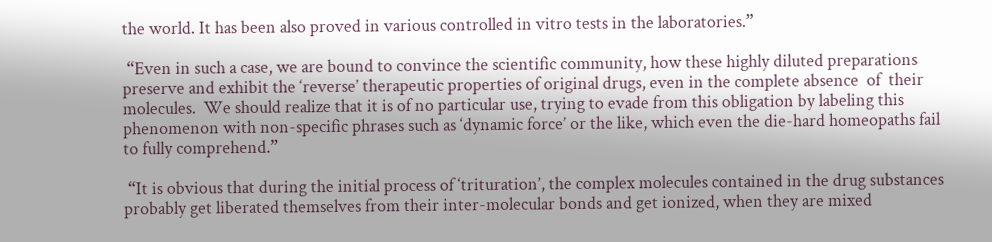the world. It has been also proved in various controlled in vitro tests in the laboratories.”

 “Even in such a case, we are bound to convince the scientific community, how these highly diluted preparations preserve and exhibit the ‘reverse’ therapeutic properties of original drugs, even in the complete absence  of  their molecules.  We should realize that it is of no particular use, trying to evade from this obligation by labeling this phenomenon with non-specific phrases such as ‘dynamic force’ or the like, which even the die-hard homeopaths fail to fully comprehend.”

 “It is obvious that during the initial process of ‘trituration’, the complex molecules contained in the drug substances probably get liberated themselves from their inter-molecular bonds and get ionized, when they are mixed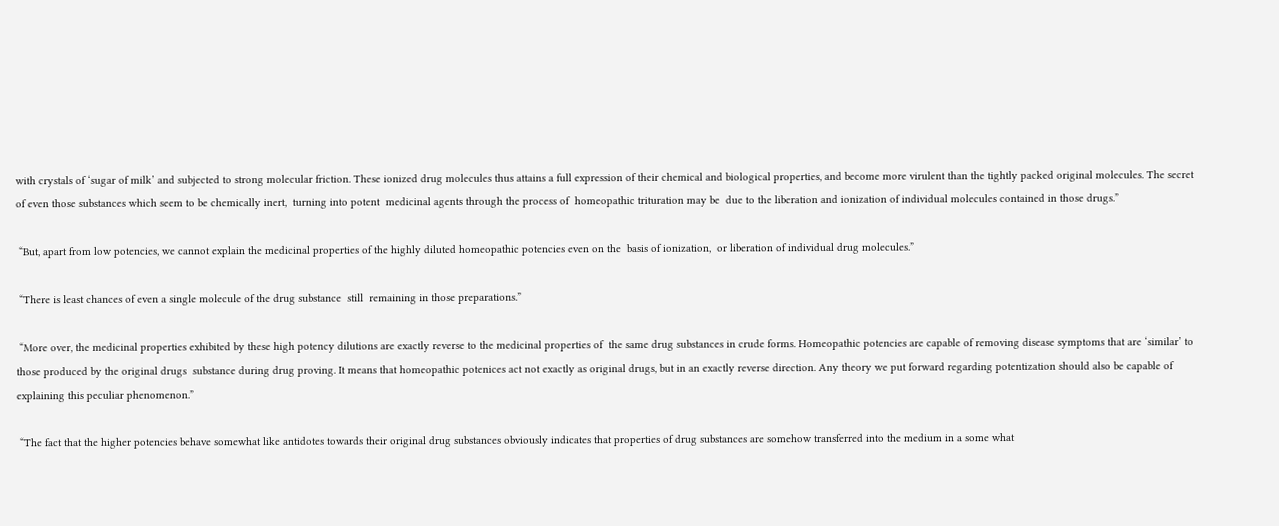with crystals of ‘sugar of milk’ and subjected to strong molecular friction. These ionized drug molecules thus attains a full expression of their chemical and biological properties, and become more virulent than the tightly packed original molecules. The secret of even those substances which seem to be chemically inert,  turning into potent  medicinal agents through the process of  homeopathic trituration may be  due to the liberation and ionization of individual molecules contained in those drugs.”

 “But, apart from low potencies, we cannot explain the medicinal properties of the highly diluted homeopathic potencies even on the  basis of ionization,  or liberation of individual drug molecules.”

 “There is least chances of even a single molecule of the drug substance  still  remaining in those preparations.”

 “More over, the medicinal properties exhibited by these high potency dilutions are exactly reverse to the medicinal properties of  the same drug substances in crude forms. Homeopathic potencies are capable of removing disease symptoms that are ‘similar’ to those produced by the original drugs  substance during drug proving. It means that homeopathic potenices act not exactly as original drugs, but in an exactly reverse direction. Any theory we put forward regarding potentization should also be capable of explaining this peculiar phenomenon.”

 “The fact that the higher potencies behave somewhat like antidotes towards their original drug substances obviously indicates that properties of drug substances are somehow transferred into the medium in a some what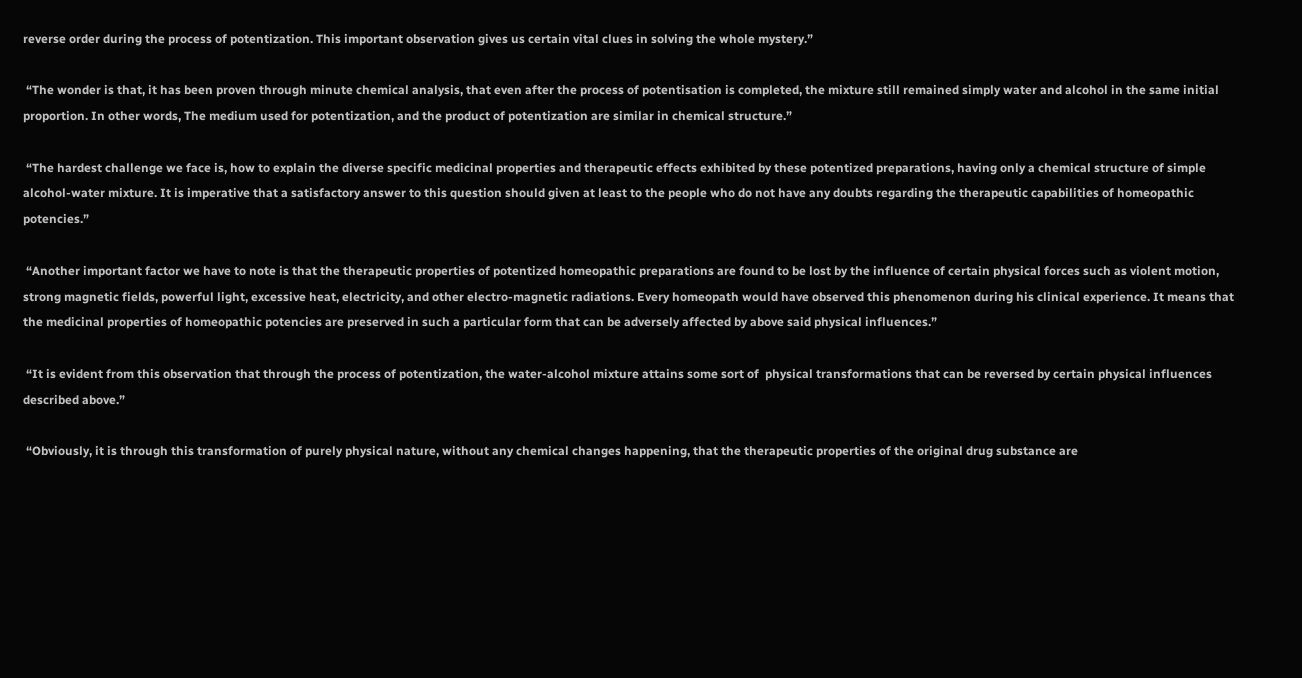reverse order during the process of potentization. This important observation gives us certain vital clues in solving the whole mystery.”

 “The wonder is that, it has been proven through minute chemical analysis, that even after the process of potentisation is completed, the mixture still remained simply water and alcohol in the same initial proportion. In other words, The medium used for potentization, and the product of potentization are similar in chemical structure.”

 “The hardest challenge we face is, how to explain the diverse specific medicinal properties and therapeutic effects exhibited by these potentized preparations, having only a chemical structure of simple alcohol-water mixture. It is imperative that a satisfactory answer to this question should given at least to the people who do not have any doubts regarding the therapeutic capabilities of homeopathic potencies.”

 “Another important factor we have to note is that the therapeutic properties of potentized homeopathic preparations are found to be lost by the influence of certain physical forces such as violent motion, strong magnetic fields, powerful light, excessive heat, electricity, and other electro-magnetic radiations. Every homeopath would have observed this phenomenon during his clinical experience. It means that the medicinal properties of homeopathic potencies are preserved in such a particular form that can be adversely affected by above said physical influences.”

 “It is evident from this observation that through the process of potentization, the water-alcohol mixture attains some sort of  physical transformations that can be reversed by certain physical influences described above.”

 “Obviously, it is through this transformation of purely physical nature, without any chemical changes happening, that the therapeutic properties of the original drug substance are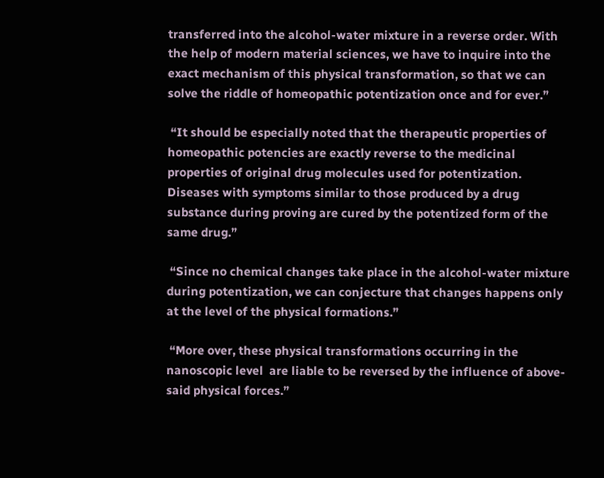transferred into the alcohol-water mixture in a reverse order. With the help of modern material sciences, we have to inquire into the exact mechanism of this physical transformation, so that we can solve the riddle of homeopathic potentization once and for ever.”

 “It should be especially noted that the therapeutic properties of homeopathic potencies are exactly reverse to the medicinal properties of original drug molecules used for potentization. Diseases with symptoms similar to those produced by a drug substance during proving are cured by the potentized form of the same drug.”

 “Since no chemical changes take place in the alcohol-water mixture during potentization, we can conjecture that changes happens only at the level of the physical formations.”

 “More over, these physical transformations occurring in the nanoscopic level  are liable to be reversed by the influence of above-said physical forces.”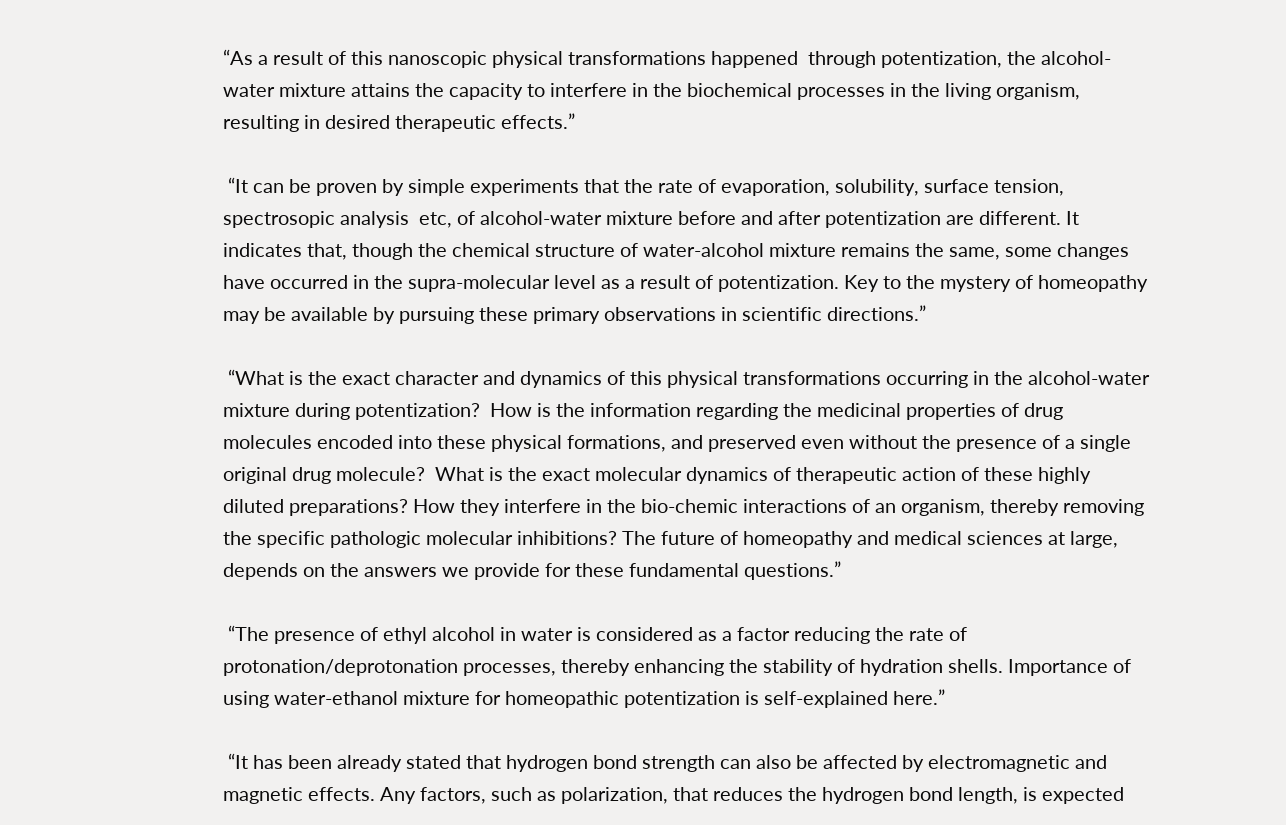“As a result of this nanoscopic physical transformations happened  through potentization, the alcohol-water mixture attains the capacity to interfere in the biochemical processes in the living organism, resulting in desired therapeutic effects.”

 “It can be proven by simple experiments that the rate of evaporation, solubility, surface tension, spectrosopic analysis  etc, of alcohol-water mixture before and after potentization are different. It indicates that, though the chemical structure of water-alcohol mixture remains the same, some changes have occurred in the supra-molecular level as a result of potentization. Key to the mystery of homeopathy may be available by pursuing these primary observations in scientific directions.”

 “What is the exact character and dynamics of this physical transformations occurring in the alcohol-water mixture during potentization?  How is the information regarding the medicinal properties of drug molecules encoded into these physical formations, and preserved even without the presence of a single original drug molecule?  What is the exact molecular dynamics of therapeutic action of these highly diluted preparations? How they interfere in the bio-chemic interactions of an organism, thereby removing the specific pathologic molecular inhibitions? The future of homeopathy and medical sciences at large, depends on the answers we provide for these fundamental questions.”

 “The presence of ethyl alcohol in water is considered as a factor reducing the rate of protonation/deprotonation processes, thereby enhancing the stability of hydration shells. Importance of using water-ethanol mixture for homeopathic potentization is self-explained here.”

 “It has been already stated that hydrogen bond strength can also be affected by electromagnetic and magnetic effects. Any factors, such as polarization, that reduces the hydrogen bond length, is expected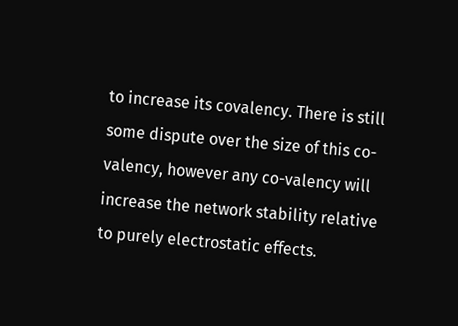to increase its covalency. There is still some dispute over the size of this co-valency, however any co-valency will increase the network stability relative to purely electrostatic effects.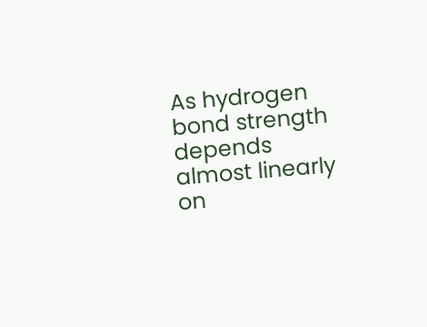As hydrogen bond strength depends almost linearly on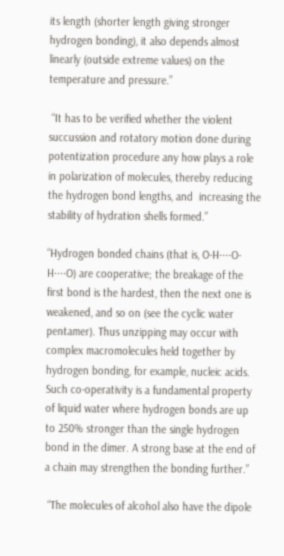its length (shorter length giving stronger hydrogen bonding), it also depends almost linearly (outside extreme values) on the temperature and pressure.”

 “It has to be verified whether the violent succussion and rotatory motion done during potentization procedure any how plays a role in polarization of molecules, thereby reducing the hydrogen bond lengths, and  increasing the stability of hydration shells formed.”

“Hydrogen bonded chains (that is, O-H····O-H····O) are cooperative; the breakage of the first bond is the hardest, then the next one is weakened, and so on (see the cyclic water pentamer). Thus unzipping may occur with complex macromolecules held together by hydrogen bonding, for example, nucleic acids. Such co-operativity is a fundamental property of liquid water where hydrogen bonds are up to 250% stronger than the single hydrogen bond in the dimer. A strong base at the end of a chain may strengthen the bonding further.”

 “The molecules of alcohol also have the dipole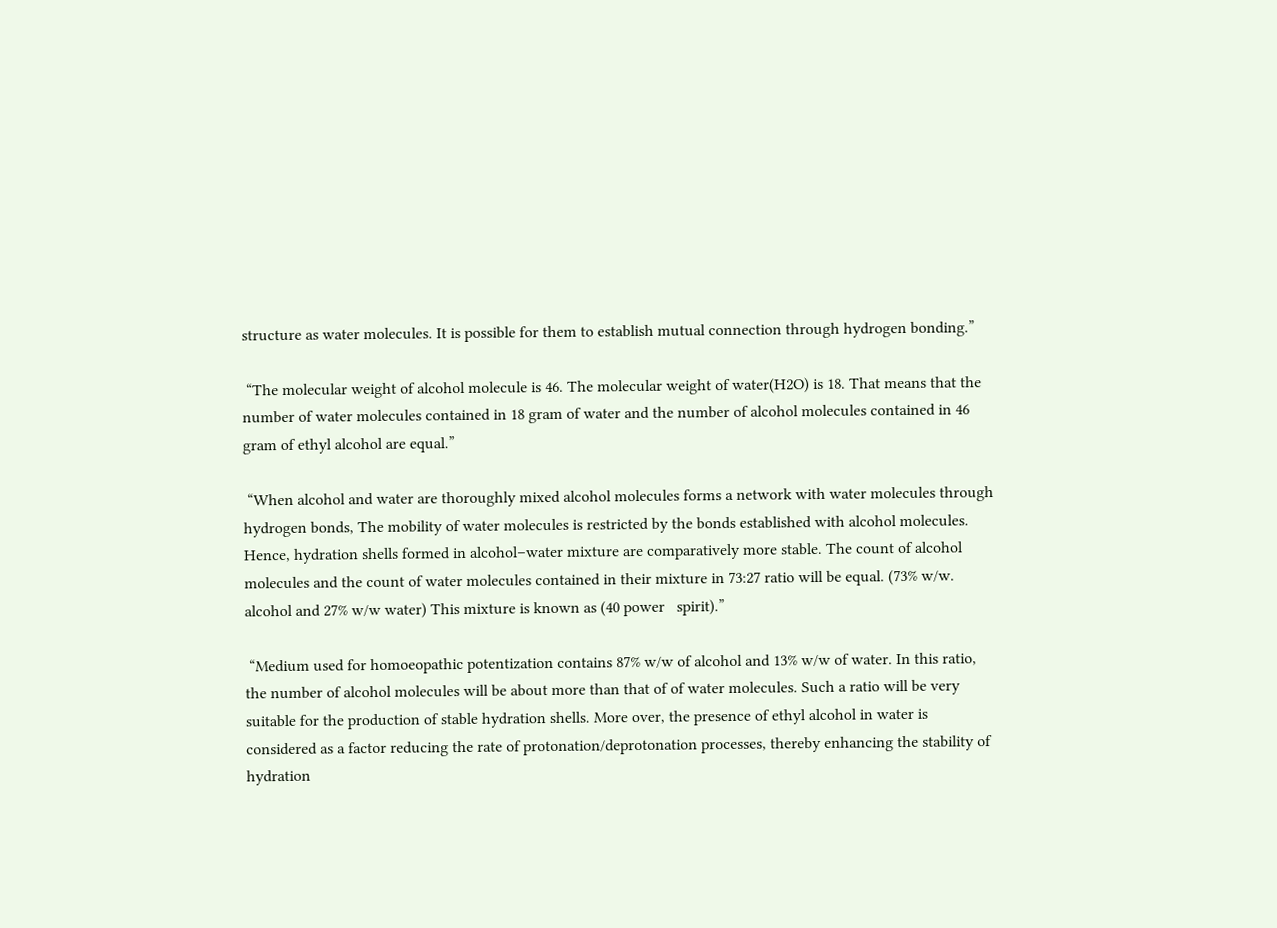structure as water molecules. It is possible for them to establish mutual connection through hydrogen bonding.”

 “The molecular weight of alcohol molecule is 46. The molecular weight of water(H2O) is 18. That means that the number of water molecules contained in 18 gram of water and the number of alcohol molecules contained in 46 gram of ethyl alcohol are equal.”

 “When alcohol and water are thoroughly mixed alcohol molecules forms a network with water molecules through hydrogen bonds, The mobility of water molecules is restricted by the bonds established with alcohol molecules. Hence, hydration shells formed in alcohol–water mixture are comparatively more stable. The count of alcohol molecules and the count of water molecules contained in their mixture in 73:27 ratio will be equal. (73% w/w. alcohol and 27% w/w water) This mixture is known as (40 power   spirit).”

 “Medium used for homoeopathic potentization contains 87% w/w of alcohol and 13% w/w of water. In this ratio, the number of alcohol molecules will be about more than that of of water molecules. Such a ratio will be very suitable for the production of stable hydration shells. More over, the presence of ethyl alcohol in water is considered as a factor reducing the rate of protonation/deprotonation processes, thereby enhancing the stability of hydration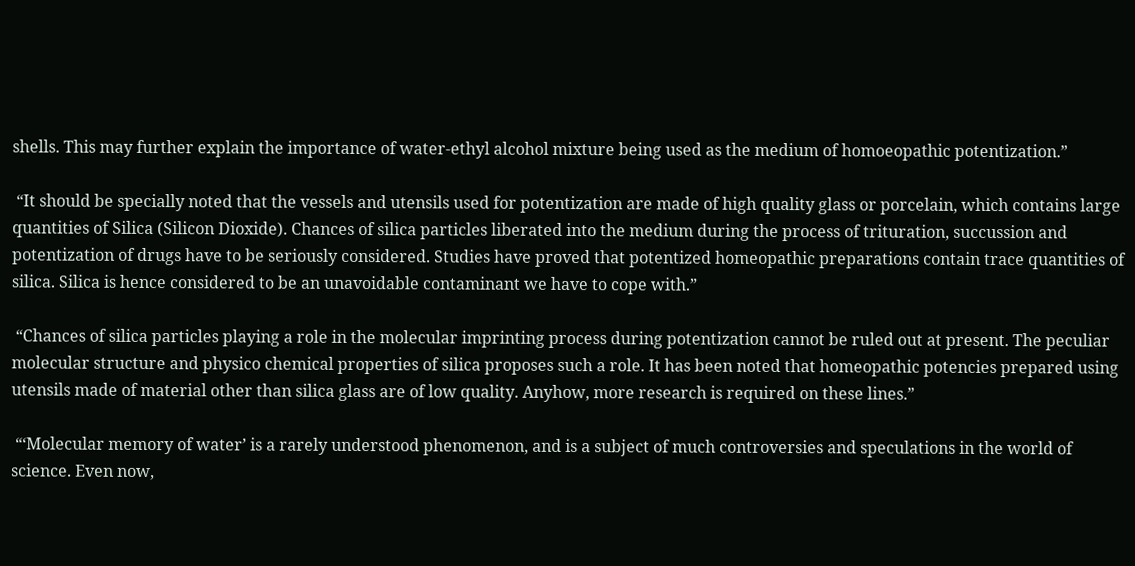shells. This may further explain the importance of water-ethyl alcohol mixture being used as the medium of homoeopathic potentization.”

 “It should be specially noted that the vessels and utensils used for potentization are made of high quality glass or porcelain, which contains large quantities of Silica (Silicon Dioxide). Chances of silica particles liberated into the medium during the process of trituration, succussion and potentization of drugs have to be seriously considered. Studies have proved that potentized homeopathic preparations contain trace quantities of silica. Silica is hence considered to be an unavoidable contaminant we have to cope with.”

 “Chances of silica particles playing a role in the molecular imprinting process during potentization cannot be ruled out at present. The peculiar molecular structure and physico chemical properties of silica proposes such a role. It has been noted that homeopathic potencies prepared using utensils made of material other than silica glass are of low quality. Anyhow, more research is required on these lines.”

 “‘Molecular memory of water’ is a rarely understood phenomenon, and is a subject of much controversies and speculations in the world of science. Even now,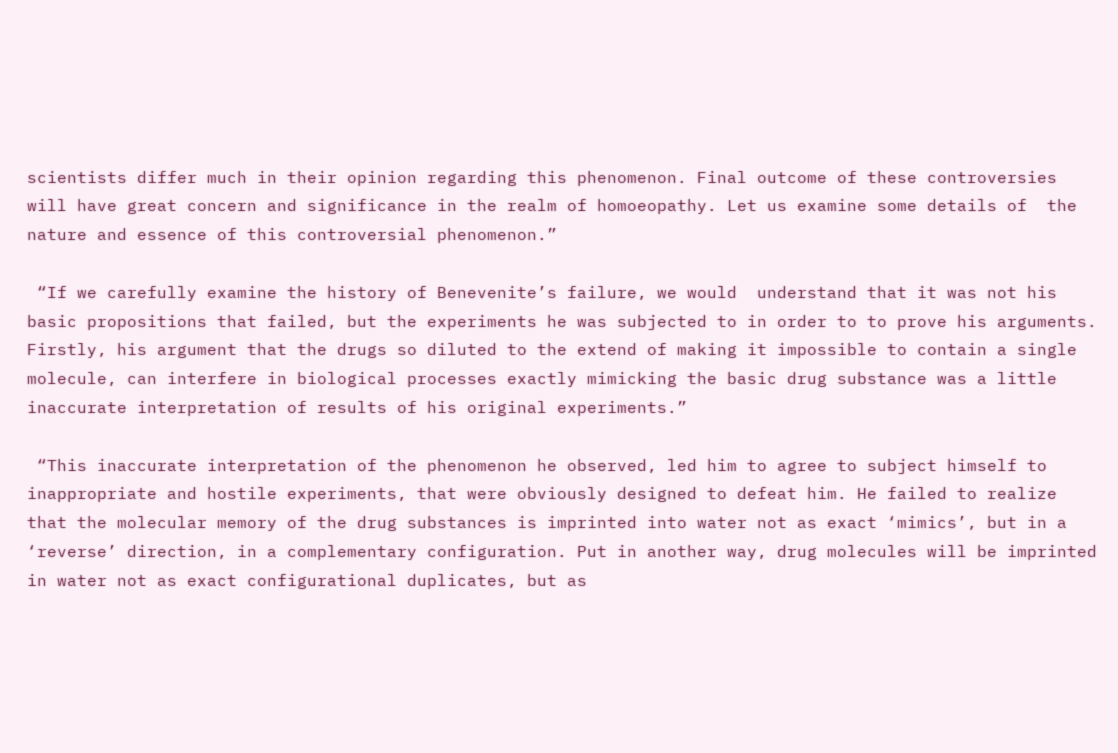scientists differ much in their opinion regarding this phenomenon. Final outcome of these controversies will have great concern and significance in the realm of homoeopathy. Let us examine some details of  the nature and essence of this controversial phenomenon.”

 “If we carefully examine the history of Benevenite’s failure, we would  understand that it was not his basic propositions that failed, but the experiments he was subjected to in order to to prove his arguments. Firstly, his argument that the drugs so diluted to the extend of making it impossible to contain a single molecule, can interfere in biological processes exactly mimicking the basic drug substance was a little inaccurate interpretation of results of his original experiments.”

 “This inaccurate interpretation of the phenomenon he observed, led him to agree to subject himself to inappropriate and hostile experiments, that were obviously designed to defeat him. He failed to realize  that the molecular memory of the drug substances is imprinted into water not as exact ‘mimics’, but in a ‘reverse’ direction, in a complementary configuration. Put in another way, drug molecules will be imprinted in water not as exact configurational duplicates, but as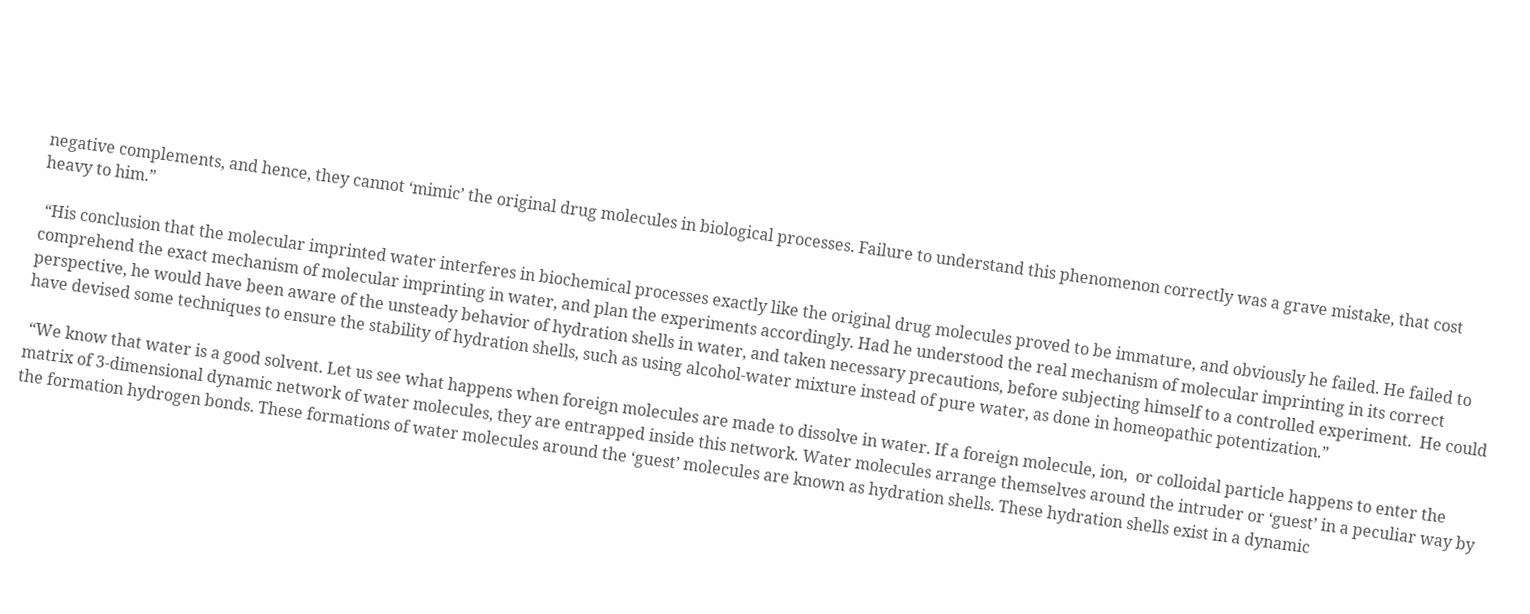negative complements, and hence, they cannot ‘mimic’ the original drug molecules in biological processes. Failure to understand this phenomenon correctly was a grave mistake, that cost heavy to him.”

 “His conclusion that the molecular imprinted water interferes in biochemical processes exactly like the original drug molecules proved to be immature, and obviously he failed. He failed to comprehend the exact mechanism of molecular imprinting in water, and plan the experiments accordingly. Had he understood the real mechanism of molecular imprinting in its correct perspective, he would have been aware of the unsteady behavior of hydration shells in water, and taken necessary precautions, before subjecting himself to a controlled experiment.  He could have devised some techniques to ensure the stability of hydration shells, such as using alcohol-water mixture instead of pure water, as done in homeopathic potentization.”

 “We know that water is a good solvent. Let us see what happens when foreign molecules are made to dissolve in water. If a foreign molecule, ion,  or colloidal particle happens to enter the matrix of 3-dimensional dynamic network of water molecules, they are entrapped inside this network. Water molecules arrange themselves around the intruder or ‘guest’ in a peculiar way by the formation hydrogen bonds. These formations of water molecules around the ‘guest’ molecules are known as hydration shells. These hydration shells exist in a dynamic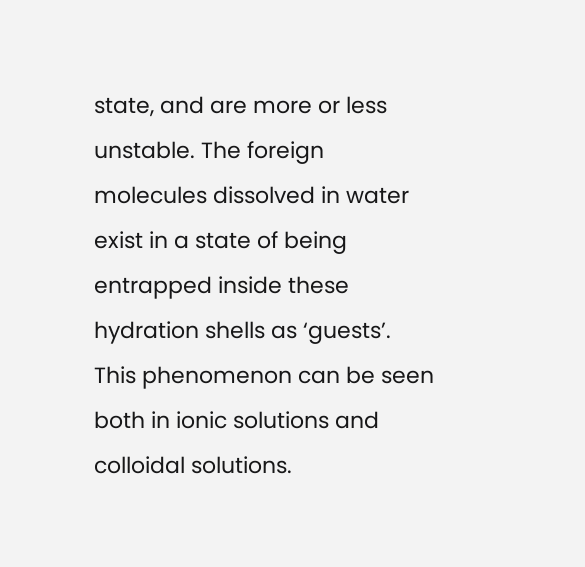state, and are more or less unstable. The foreign molecules dissolved in water exist in a state of being entrapped inside these hydration shells as ‘guests’. This phenomenon can be seen both in ionic solutions and colloidal solutions.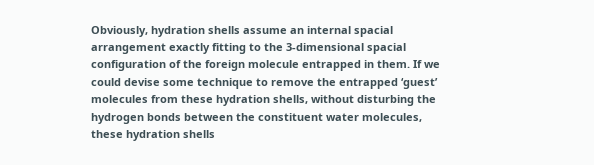Obviously, hydration shells assume an internal spacial arrangement exactly fitting to the 3-dimensional spacial configuration of the foreign molecule entrapped in them. If we could devise some technique to remove the entrapped ‘guest’ molecules from these hydration shells, without disturbing the hydrogen bonds between the constituent water molecules, these hydration shells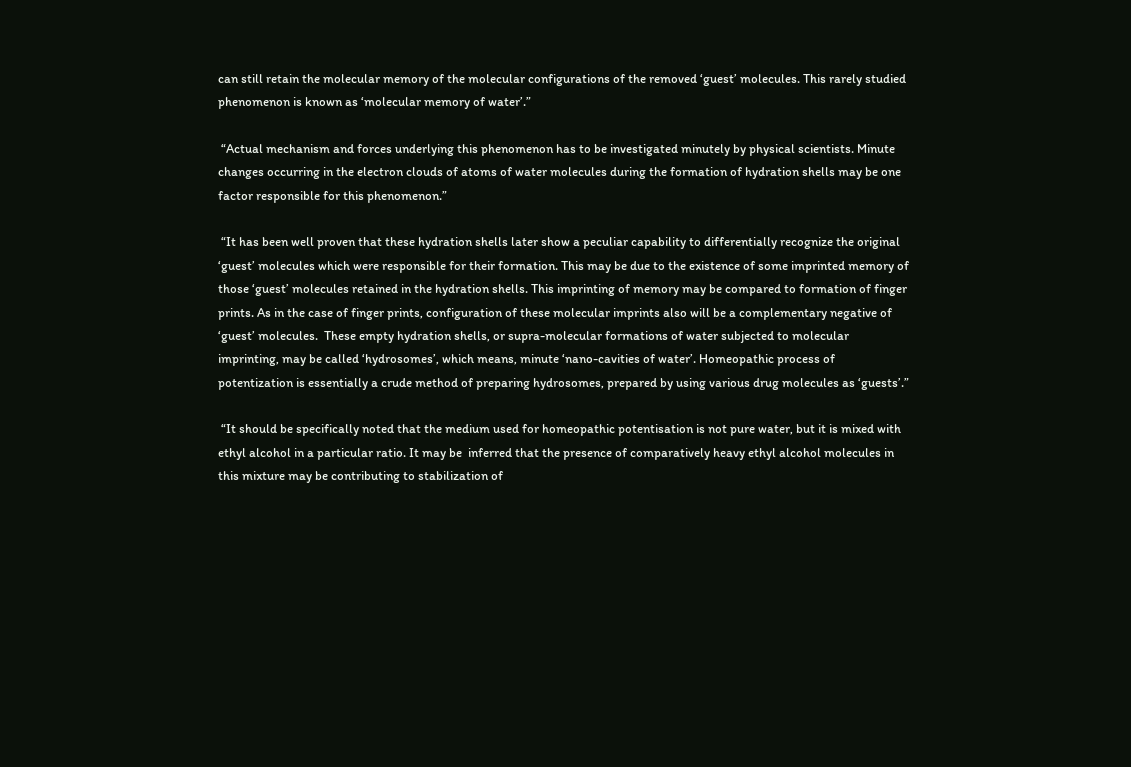can still retain the molecular memory of the molecular configurations of the removed ‘guest’ molecules. This rarely studied phenomenon is known as ‘molecular memory of water’.”

 “Actual mechanism and forces underlying this phenomenon has to be investigated minutely by physical scientists. Minute changes occurring in the electron clouds of atoms of water molecules during the formation of hydration shells may be one factor responsible for this phenomenon.”

 “It has been well proven that these hydration shells later show a peculiar capability to differentially recognize the original ‘guest’ molecules which were responsible for their formation. This may be due to the existence of some imprinted memory of those ‘guest’ molecules retained in the hydration shells. This imprinting of memory may be compared to formation of finger prints. As in the case of finger prints, configuration of these molecular imprints also will be a complementary negative of ‘guest’ molecules.  These empty hydration shells, or supra-molecular formations of water subjected to molecular imprinting, may be called ‘hydrosomes’, which means, minute ‘nano-cavities of water’. Homeopathic process of potentization is essentially a crude method of preparing hydrosomes, prepared by using various drug molecules as ‘guests’.”

 “It should be specifically noted that the medium used for homeopathic potentisation is not pure water, but it is mixed with ethyl alcohol in a particular ratio. It may be  inferred that the presence of comparatively heavy ethyl alcohol molecules in this mixture may be contributing to stabilization of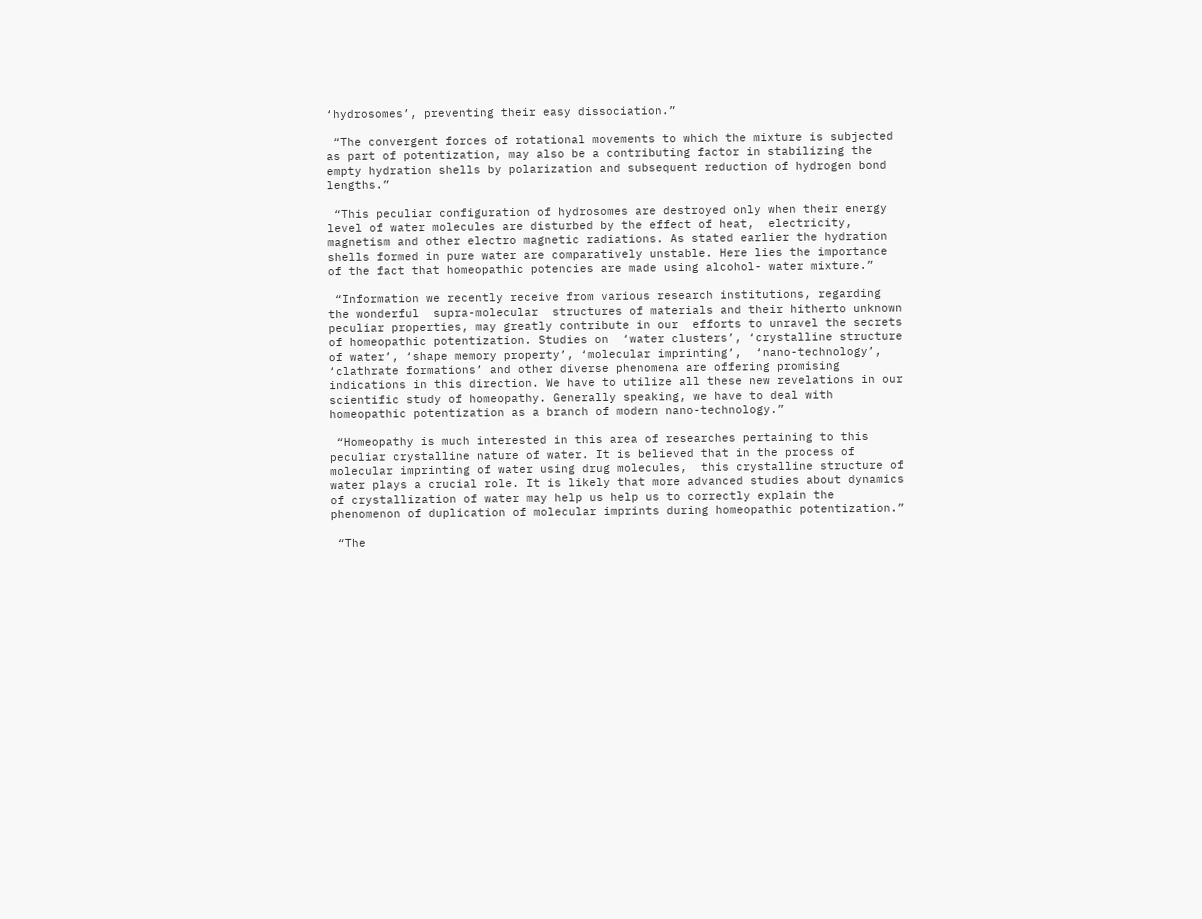‘hydrosomes’, preventing their easy dissociation.”

 “The convergent forces of rotational movements to which the mixture is subjected as part of potentization, may also be a contributing factor in stabilizing the empty hydration shells by polarization and subsequent reduction of hydrogen bond lengths.”

 “This peculiar configuration of hydrosomes are destroyed only when their energy level of water molecules are disturbed by the effect of heat,  electricity, magnetism and other electro magnetic radiations. As stated earlier the hydration shells formed in pure water are comparatively unstable. Here lies the importance of the fact that homeopathic potencies are made using alcohol- water mixture.”

 “Information we recently receive from various research institutions, regarding the wonderful  supra-molecular  structures of materials and their hitherto unknown peculiar properties, may greatly contribute in our  efforts to unravel the secrets of homeopathic potentization. Studies on  ‘water clusters’, ‘crystalline structure of water’, ‘shape memory property’, ‘molecular imprinting’,  ‘nano-technology’,  ‘clathrate formations’ and other diverse phenomena are offering promising indications in this direction. We have to utilize all these new revelations in our scientific study of homeopathy. Generally speaking, we have to deal with homeopathic potentization as a branch of modern nano-technology.”

 “Homeopathy is much interested in this area of researches pertaining to this peculiar crystalline nature of water. It is believed that in the process of molecular imprinting of water using drug molecules,  this crystalline structure of water plays a crucial role. It is likely that more advanced studies about dynamics of crystallization of water may help us help us to correctly explain the phenomenon of duplication of molecular imprints during homeopathic potentization.”

 “The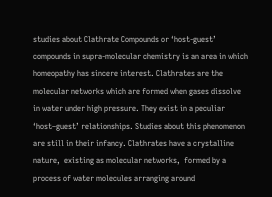studies about Clathrate Compounds or ‘host-guest’ compounds in supra-molecular chemistry is an area in which homeopathy has sincere interest. Clathrates are the molecular networks which are formed when gases dissolve  in water under high pressure. They exist in a peculiar ‘host–guest’ relationships. Studies about this phenomenon are still in their infancy. Clathrates have a crystalline nature,  existing as molecular networks,  formed by a process of water molecules arranging around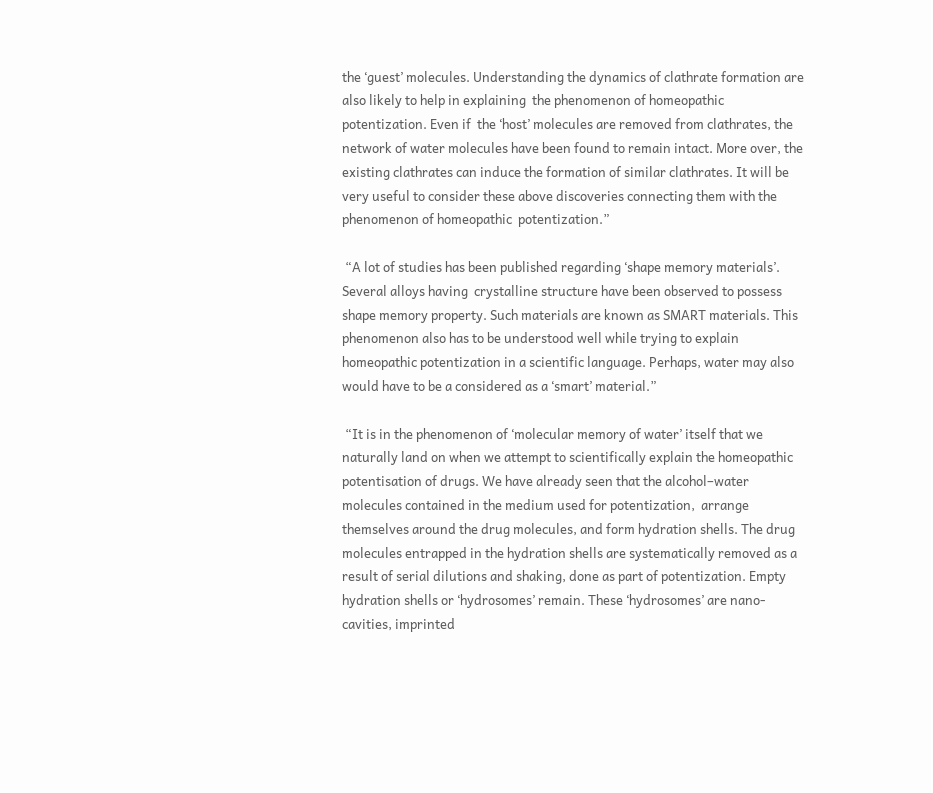the ‘guest’ molecules. Understanding the dynamics of clathrate formation are also likely to help in explaining  the phenomenon of homeopathic potentization. Even if  the ‘host’ molecules are removed from clathrates, the network of water molecules have been found to remain intact. More over, the existing clathrates can induce the formation of similar clathrates. It will be very useful to consider these above discoveries connecting them with the phenomenon of homeopathic  potentization.”

 “A lot of studies has been published regarding ‘shape memory materials’.  Several alloys having  crystalline structure have been observed to possess shape memory property. Such materials are known as SMART materials. This phenomenon also has to be understood well while trying to explain homeopathic potentization in a scientific language. Perhaps, water may also would have to be a considered as a ‘smart’ material.”

 “It is in the phenomenon of ‘molecular memory of water’ itself that we naturally land on when we attempt to scientifically explain the homeopathic potentisation of drugs. We have already seen that the alcohol–water molecules contained in the medium used for potentization,  arrange themselves around the drug molecules, and form hydration shells. The drug molecules entrapped in the hydration shells are systematically removed as a result of serial dilutions and shaking, done as part of potentization. Empty   hydration shells or ‘hydrosomes’ remain. These ‘hydrosomes’ are nano-cavities, imprinted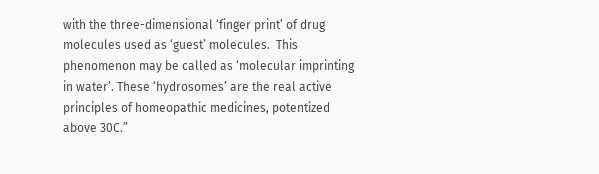with the three-dimensional ‘finger print’ of drug molecules used as ‘guest’ molecules.  This phenomenon may be called as ‘molecular imprinting in water’. These ‘hydrosomes’ are the real active principles of homeopathic medicines, potentized above 30C.”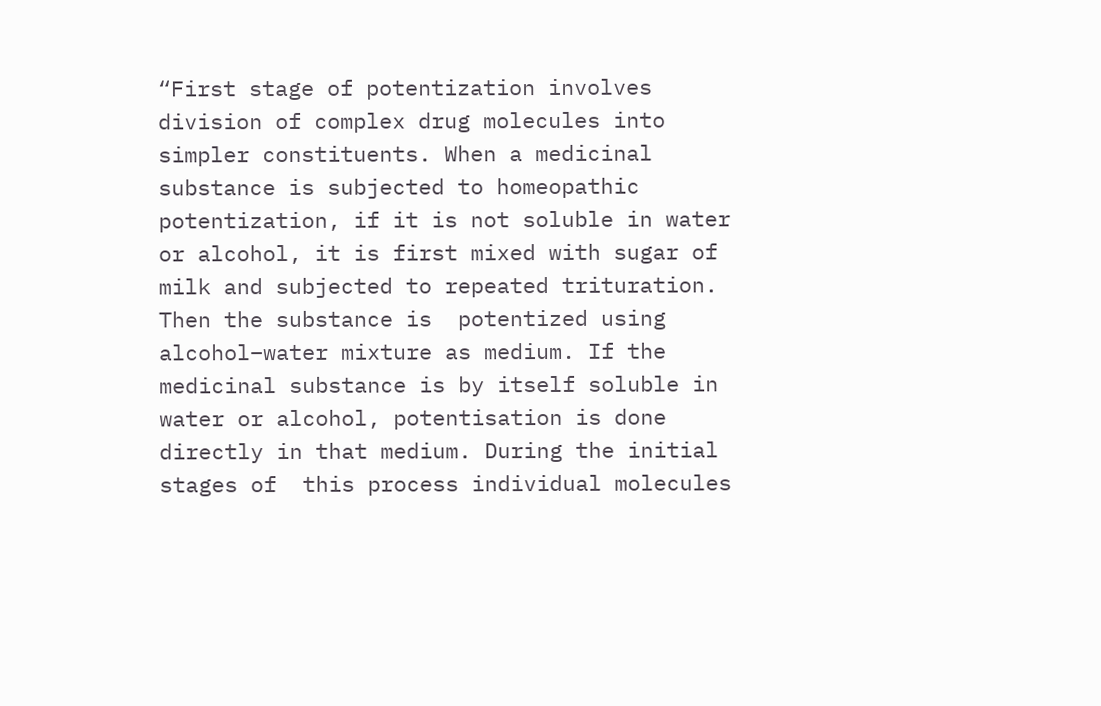“First stage of potentization involves division of complex drug molecules into simpler constituents. When a medicinal substance is subjected to homeopathic potentization, if it is not soluble in water or alcohol, it is first mixed with sugar of milk and subjected to repeated trituration. Then the substance is  potentized using alcohol–water mixture as medium. If the medicinal substance is by itself soluble in water or alcohol, potentisation is done directly in that medium. During the initial stages of  this process individual molecules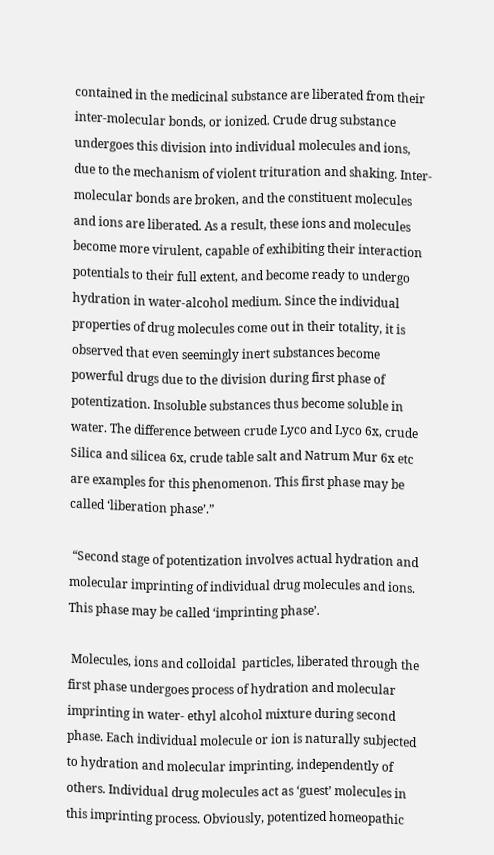contained in the medicinal substance are liberated from their inter-molecular bonds, or ionized. Crude drug substance undergoes this division into individual molecules and ions, due to the mechanism of violent trituration and shaking. Inter-molecular bonds are broken, and the constituent molecules and ions are liberated. As a result, these ions and molecules become more virulent, capable of exhibiting their interaction potentials to their full extent, and become ready to undergo hydration in water-alcohol medium. Since the individual properties of drug molecules come out in their totality, it is observed that even seemingly inert substances become powerful drugs due to the division during first phase of potentization. Insoluble substances thus become soluble in water. The difference between crude Lyco and Lyco 6x, crude Silica and silicea 6x, crude table salt and Natrum Mur 6x etc are examples for this phenomenon. This first phase may be called ‘liberation phase’.”

 “Second stage of potentization involves actual hydration and molecular imprinting of individual drug molecules and ions. This phase may be called ‘imprinting phase’.

 Molecules, ions and colloidal  particles, liberated through the first phase undergoes process of hydration and molecular imprinting in water- ethyl alcohol mixture during second phase. Each individual molecule or ion is naturally subjected to hydration and molecular imprinting, independently of others. Individual drug molecules act as ‘guest’ molecules in this imprinting process. Obviously, potentized homeopathic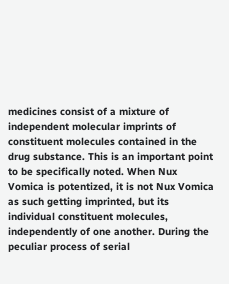medicines consist of a mixture of independent molecular imprints of constituent molecules contained in the drug substance. This is an important point to be specifically noted. When Nux Vomica is potentized, it is not Nux Vomica as such getting imprinted, but its individual constituent molecules, independently of one another. During the peculiar process of serial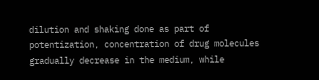dilution and shaking done as part of potentization, concentration of drug molecules gradually decrease in the medium, while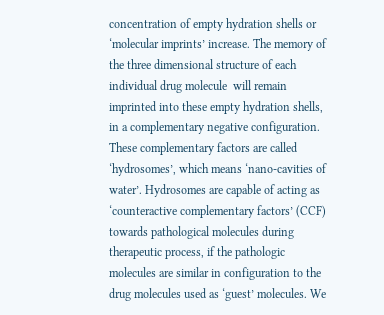concentration of empty hydration shells or ‘molecular imprints’ increase. The memory of the three dimensional structure of each individual drug molecule  will remain imprinted into these empty hydration shells, in a complementary negative configuration. These complementary factors are called ‘hydrosomes’, which means ‘nano-cavities of water’. Hydrosomes are capable of acting as ‘counteractive complementary factors’ (CCF) towards pathological molecules during therapeutic process, if the pathologic molecules are similar in configuration to the drug molecules used as ‘guest’ molecules. We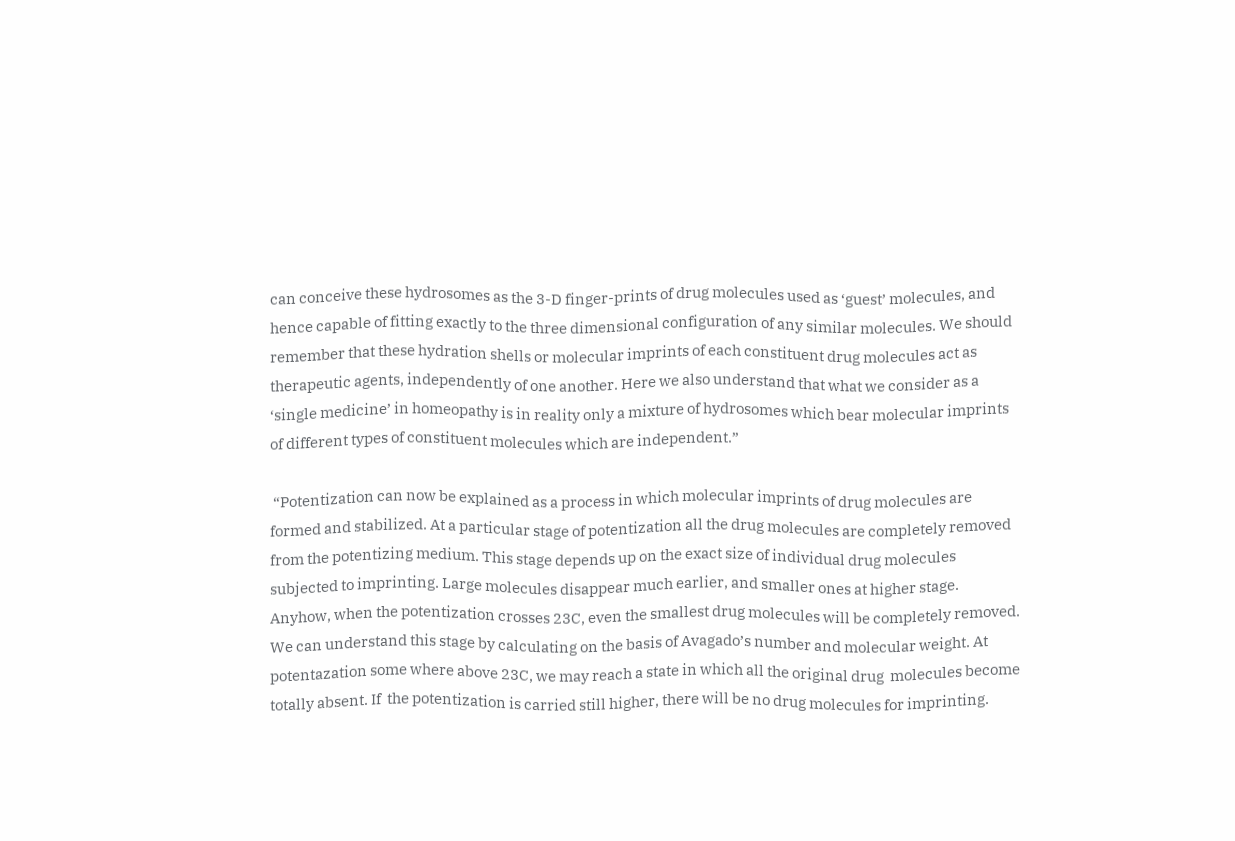can conceive these hydrosomes as the 3-D finger-prints of drug molecules used as ‘guest’ molecules, and hence capable of fitting exactly to the three dimensional configuration of any similar molecules. We should remember that these hydration shells or molecular imprints of each constituent drug molecules act as therapeutic agents, independently of one another. Here we also understand that what we consider as a ‘single medicine’ in homeopathy is in reality only a mixture of hydrosomes which bear molecular imprints of different types of constituent molecules which are independent.”

 “Potentization can now be explained as a process in which molecular imprints of drug molecules are formed and stabilized. At a particular stage of potentization all the drug molecules are completely removed from the potentizing medium. This stage depends up on the exact size of individual drug molecules subjected to imprinting. Large molecules disappear much earlier, and smaller ones at higher stage. Anyhow, when the potentization crosses 23C, even the smallest drug molecules will be completely removed. We can understand this stage by calculating on the basis of Avagado’s number and molecular weight. At potentazation some where above 23C, we may reach a state in which all the original drug  molecules become totally absent. If  the potentization is carried still higher, there will be no drug molecules for imprinting.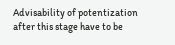Advisability of potentization after this stage have to be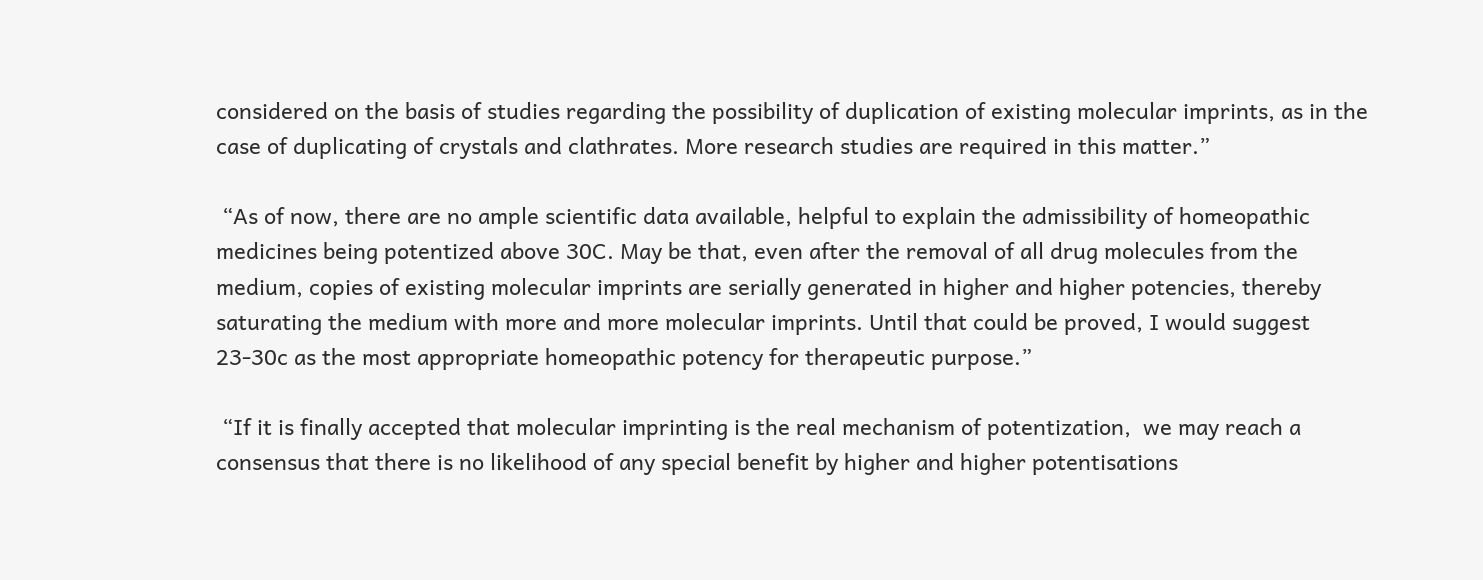considered on the basis of studies regarding the possibility of duplication of existing molecular imprints, as in the case of duplicating of crystals and clathrates. More research studies are required in this matter.”

 “As of now, there are no ample scientific data available, helpful to explain the admissibility of homeopathic medicines being potentized above 30C. May be that, even after the removal of all drug molecules from the medium, copies of existing molecular imprints are serially generated in higher and higher potencies, thereby saturating the medium with more and more molecular imprints. Until that could be proved, I would suggest 23-30c as the most appropriate homeopathic potency for therapeutic purpose.”

 “If it is finally accepted that molecular imprinting is the real mechanism of potentization,  we may reach a consensus that there is no likelihood of any special benefit by higher and higher potentisations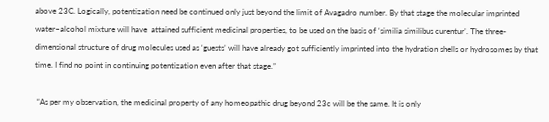above 23C. Logically, potentization need be continued only just beyond the limit of Avagadro number. By that stage the molecular imprinted water–alcohol mixture will have  attained sufficient medicinal properties, to be used on the basis of ‘similia similibus curentur’. The three-dimensional structure of drug molecules used as ‘guests’ will have already got sufficiently imprinted into the hydration shells or hydrosomes by that time. I find no point in continuing potentization even after that stage.”

 “As per my observation, the medicinal property of any homeopathic drug beyond 23c will be the same. It is only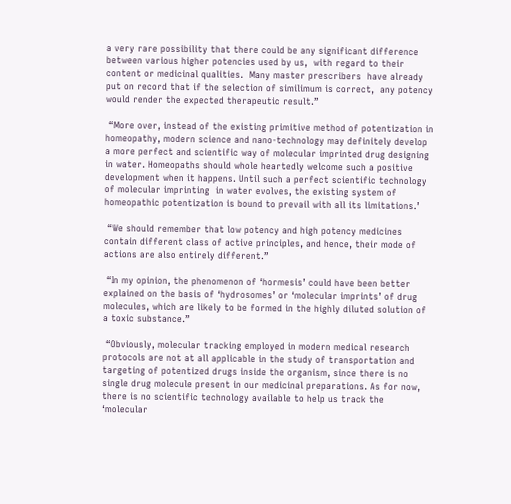a very rare possibility that there could be any significant difference between various higher potencies used by us,  with regard to their content or medicinal qualities.  Many master prescribers  have already put on record that if the selection of similimum is correct,  any potency would render the expected therapeutic result.”

 “More over, instead of the existing primitive method of potentization in homeopathy, modern science and nano-technology may definitely develop a more perfect and scientific way of molecular imprinted drug designing in water. Homeopaths should whole heartedly welcome such a positive development when it happens. Until such a perfect scientific technology of molecular imprinting  in water evolves, the existing system of homeopathic potentization is bound to prevail with all its limitations.’

 “We should remember that low potency and high potency medicines contain different class of active principles, and hence, their mode of actions are also entirely different.”

 “In my opinion, the phenomenon of ‘hormesis’ could have been better explained on the basis of ‘hydrosomes’ or ‘molecular imprints’ of drug molecules, which are likely to be formed in the highly diluted solution of a toxic substance.”

 “Obviously, molecular tracking employed in modern medical research protocols are not at all applicable in the study of transportation and targeting of potentized drugs inside the organism, since there is no single drug molecule present in our medicinal preparations. As for now, there is no scientific technology available to help us track the ‘molecular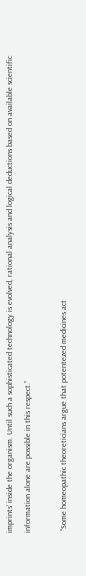imprints’ inside the organism. Until such a sophisticated technology is evolved, rational analysis and logical deductions based on available scientific information alone are possible in this respect.”

 “Some homeopathic theoreticians argue that potentezed medicines act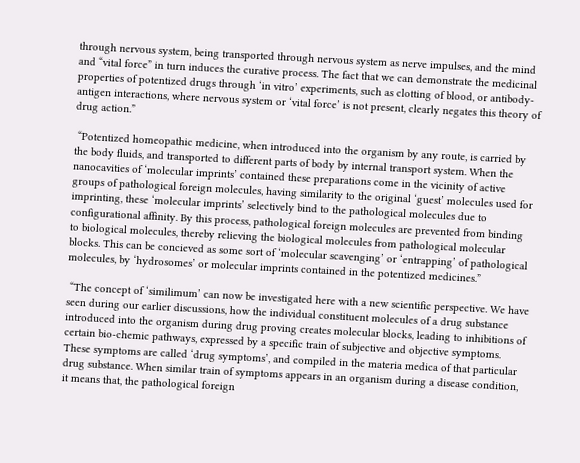through nervous system, being transported through nervous system as nerve impulses, and the mind and “vital force” in turn induces the curative process. The fact that we can demonstrate the medicinal properties of potentized drugs through ‘in vitro’ experiments, such as clotting of blood, or antibody-antigen interactions, where nervous system or ‘vital force’ is not present, clearly negates this theory of drug action.”

 “Potentized homeopathic medicine, when introduced into the organism by any route, is carried by the body fluids, and transported to different parts of body by internal transport system. When the nanocavities of ‘molecular imprints’ contained these preparations come in the vicinity of active groups of pathological foreign molecules, having similarity to the original ‘guest’ molecules used for imprinting, these ‘molecular imprints’ selectively bind to the pathological molecules due to configurational affinity. By this process, pathological foreign molecules are prevented from binding to biological molecules, thereby relieving the biological molecules from pathological molecular blocks. This can be concieved as some sort of ‘molecular scavenging’ or ‘entrapping’ of pathological molecules, by ‘hydrosomes’ or molecular imprints contained in the potentized medicines.”

 “The concept of ‘similimum’ can now be investigated here with a new scientific perspective. We have seen during our earlier discussions, how the individual constituent molecules of a drug substance introduced into the organism during drug proving creates molecular blocks, leading to inhibitions of certain bio-chemic pathways, expressed by a specific train of subjective and objective symptoms. These symptoms are called ‘drug symptoms’, and compiled in the materia medica of that particular drug substance. When similar train of symptoms appears in an organism during a disease condition, it means that, the pathological foreign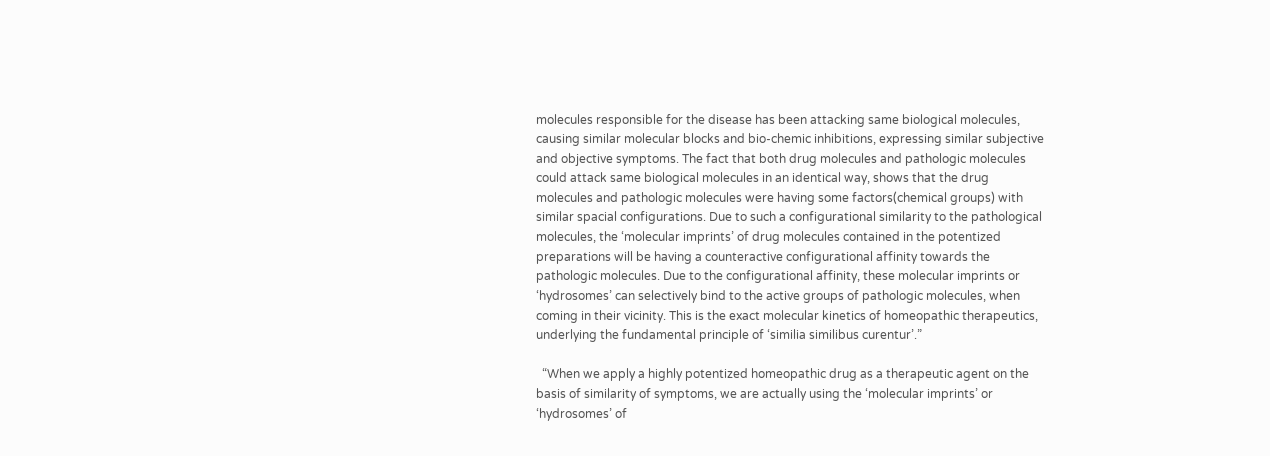molecules responsible for the disease has been attacking same biological molecules, causing similar molecular blocks and bio-chemic inhibitions, expressing similar subjective and objective symptoms. The fact that both drug molecules and pathologic molecules could attack same biological molecules in an identical way, shows that the drug molecules and pathologic molecules were having some factors(chemical groups) with similar spacial configurations. Due to such a configurational similarity to the pathological molecules, the ‘molecular imprints’ of drug molecules contained in the potentized preparations will be having a counteractive configurational affinity towards the pathologic molecules. Due to the configurational affinity, these molecular imprints or ‘hydrosomes’ can selectively bind to the active groups of pathologic molecules, when coming in their vicinity. This is the exact molecular kinetics of homeopathic therapeutics, underlying the fundamental principle of ‘similia similibus curentur’.”

  “When we apply a highly potentized homeopathic drug as a therapeutic agent on the basis of similarity of symptoms, we are actually using the ‘molecular imprints’ or ‘hydrosomes’ of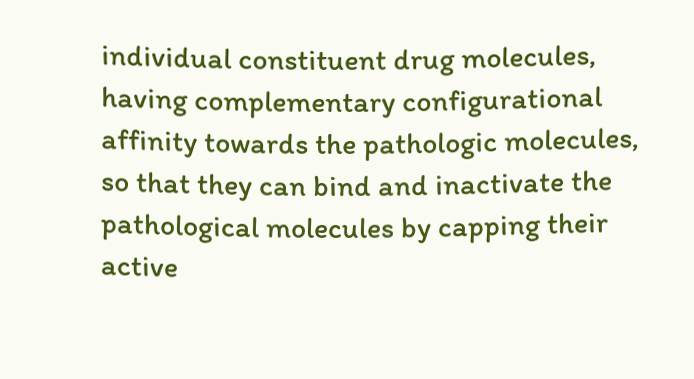individual constituent drug molecules, having complementary configurational affinity towards the pathologic molecules, so that they can bind and inactivate the pathological molecules by capping their active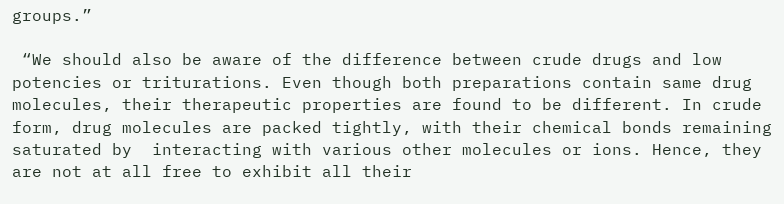groups.”

 “We should also be aware of the difference between crude drugs and low potencies or triturations. Even though both preparations contain same drug molecules, their therapeutic properties are found to be different. In crude form, drug molecules are packed tightly, with their chemical bonds remaining saturated by  interacting with various other molecules or ions. Hence, they are not at all free to exhibit all their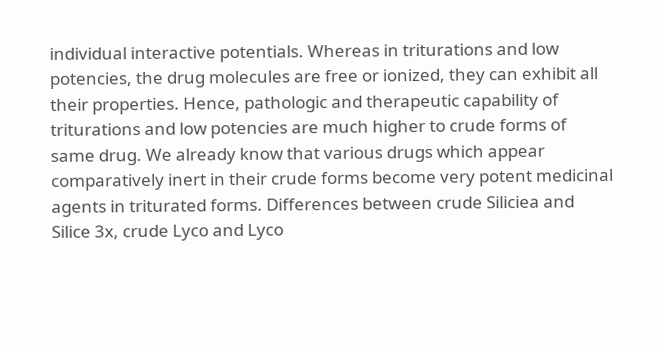individual interactive potentials. Whereas in triturations and low potencies, the drug molecules are free or ionized, they can exhibit all their properties. Hence, pathologic and therapeutic capability of triturations and low potencies are much higher to crude forms of same drug. We already know that various drugs which appear  comparatively inert in their crude forms become very potent medicinal agents in triturated forms. Differences between crude Siliciea and Silice 3x, crude Lyco and Lyco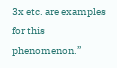3x etc. are examples for this phenomenon.”